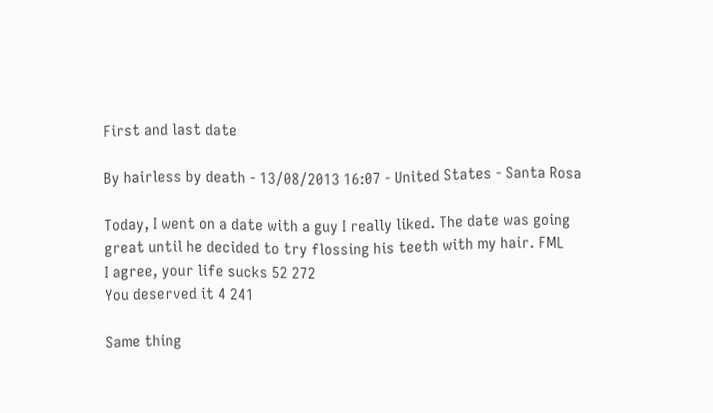First and last date

By hairless by death - 13/08/2013 16:07 - United States - Santa Rosa

Today, I went on a date with a guy I really liked. The date was going great until he decided to try flossing his teeth with my hair. FML
I agree, your life sucks 52 272
You deserved it 4 241

Same thing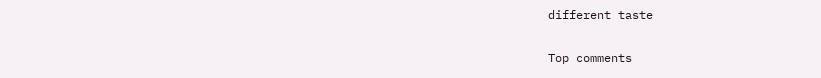different taste

Top comments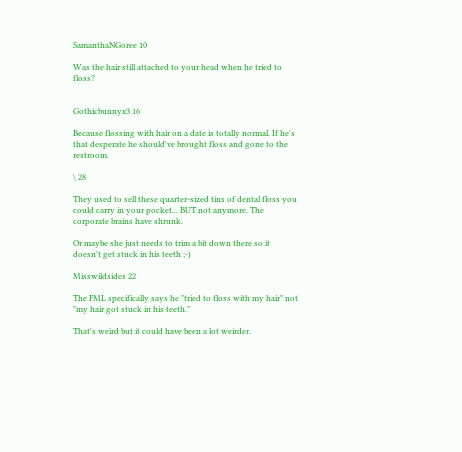SamanthaNGoree 10

Was the hair still attached to your head when he tried to floss?


Gothicbunnyx3 16

Because flossing with hair on a date is totally normal. If he's that desperate he should've brought floss and gone to the restroom.

\ 28

They used to sell these quarter-sized tins of dental floss you could carry in your pocket... BUT not anymore. The corporate brains have shrunk.

Or maybe she just needs to trim a bit down there so it doesn't get stuck in his teeth ;-)

Misswildsides 22

The FML specifically says he "tried to floss with my hair" not "my hair got stuck in his teeth."

That's weird but it could have been a lot weirder.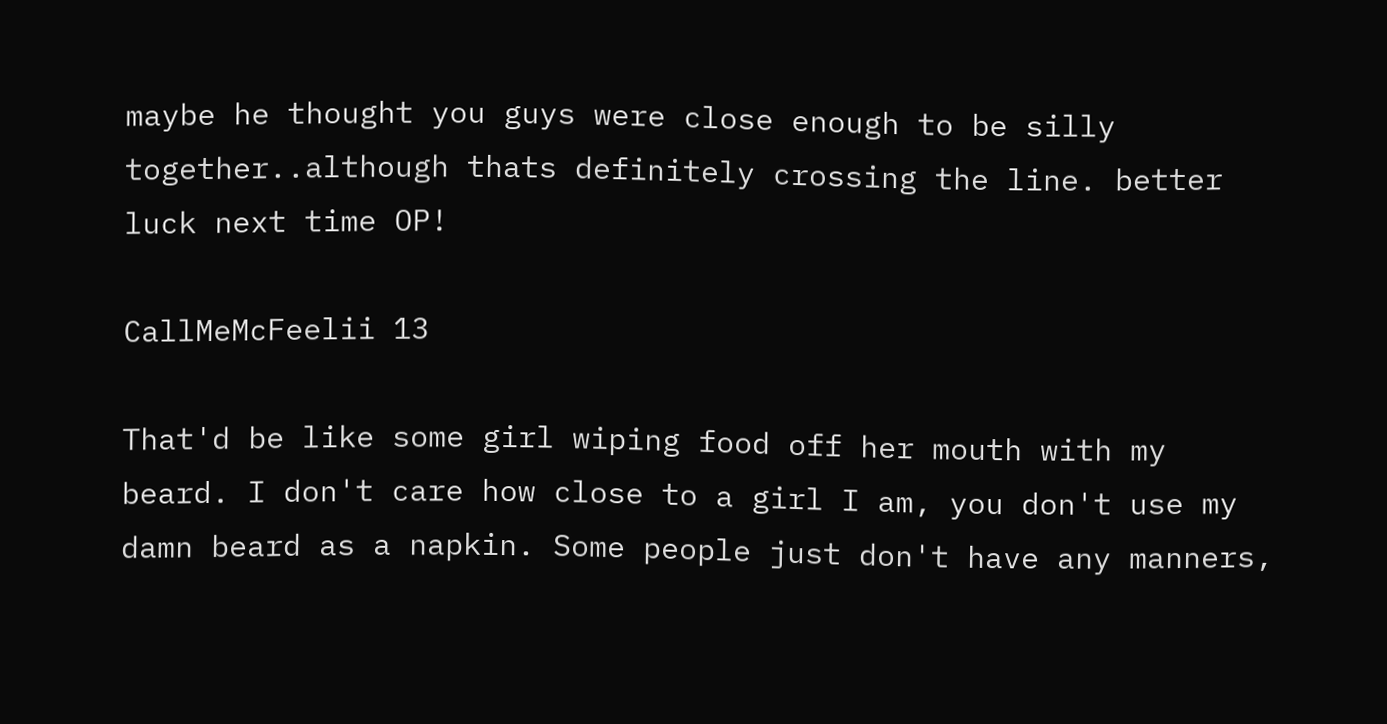maybe he thought you guys were close enough to be silly together..although thats definitely crossing the line. better luck next time OP!

CallMeMcFeelii 13

That'd be like some girl wiping food off her mouth with my beard. I don't care how close to a girl I am, you don't use my damn beard as a napkin. Some people just don't have any manners,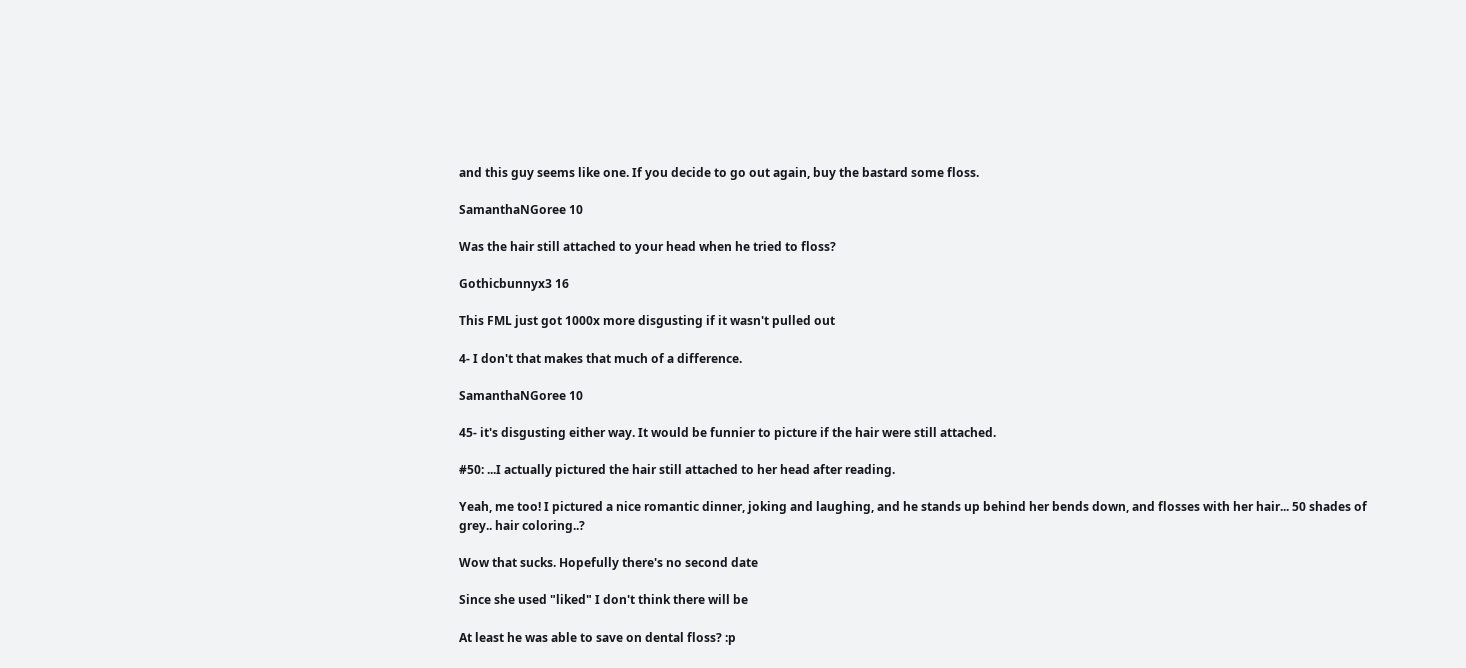and this guy seems like one. If you decide to go out again, buy the bastard some floss.

SamanthaNGoree 10

Was the hair still attached to your head when he tried to floss?

Gothicbunnyx3 16

This FML just got 1000x more disgusting if it wasn't pulled out

4- I don't that makes that much of a difference.

SamanthaNGoree 10

45- it's disgusting either way. It would be funnier to picture if the hair were still attached.

#50: ...I actually pictured the hair still attached to her head after reading.

Yeah, me too! I pictured a nice romantic dinner, joking and laughing, and he stands up behind her bends down, and flosses with her hair... 50 shades of grey.. hair coloring..?

Wow that sucks. Hopefully there's no second date

Since she used "liked" I don't think there will be

At least he was able to save on dental floss? :p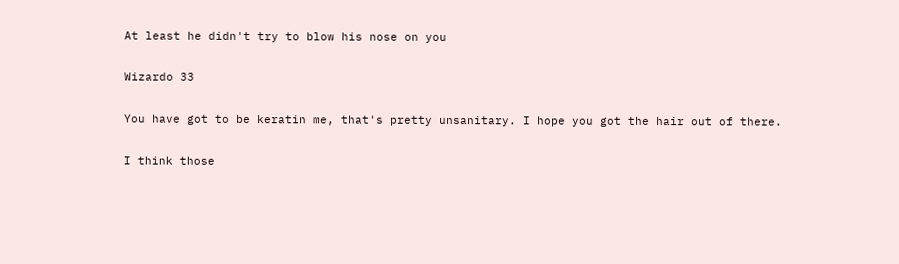At least he didn't try to blow his nose on you

Wizardo 33

You have got to be keratin me, that's pretty unsanitary. I hope you got the hair out of there.

I think those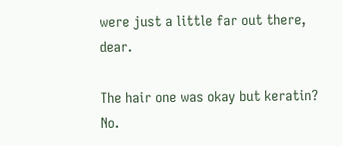were just a little far out there, dear.

The hair one was okay but keratin? No.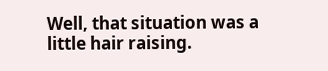Well, that situation was a little hair raising.